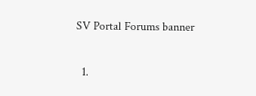SV Portal Forums banner


  1.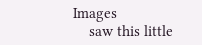Images
    saw this little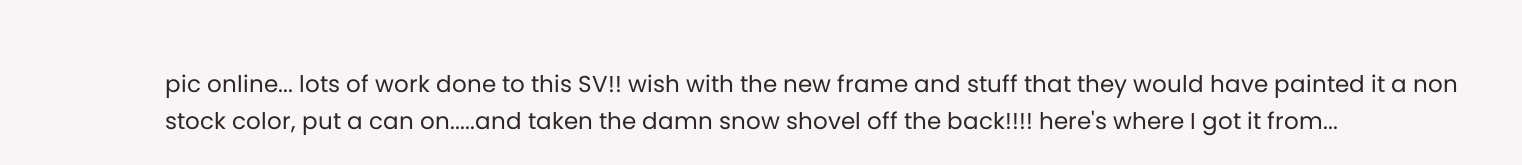pic online... lots of work done to this SV!! wish with the new frame and stuff that they would have painted it a non stock color, put a can on.....and taken the damn snow shovel off the back!!!! here's where I got it from...